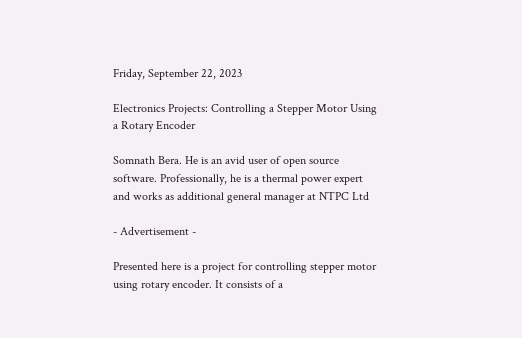Friday, September 22, 2023

Electronics Projects: Controlling a Stepper Motor Using a Rotary Encoder

Somnath Bera. He is an avid user of open source software. Professionally, he is a thermal power expert and works as additional general manager at NTPC Ltd

- Advertisement -

Presented here is a project for controlling stepper motor using rotary encoder. It consists of a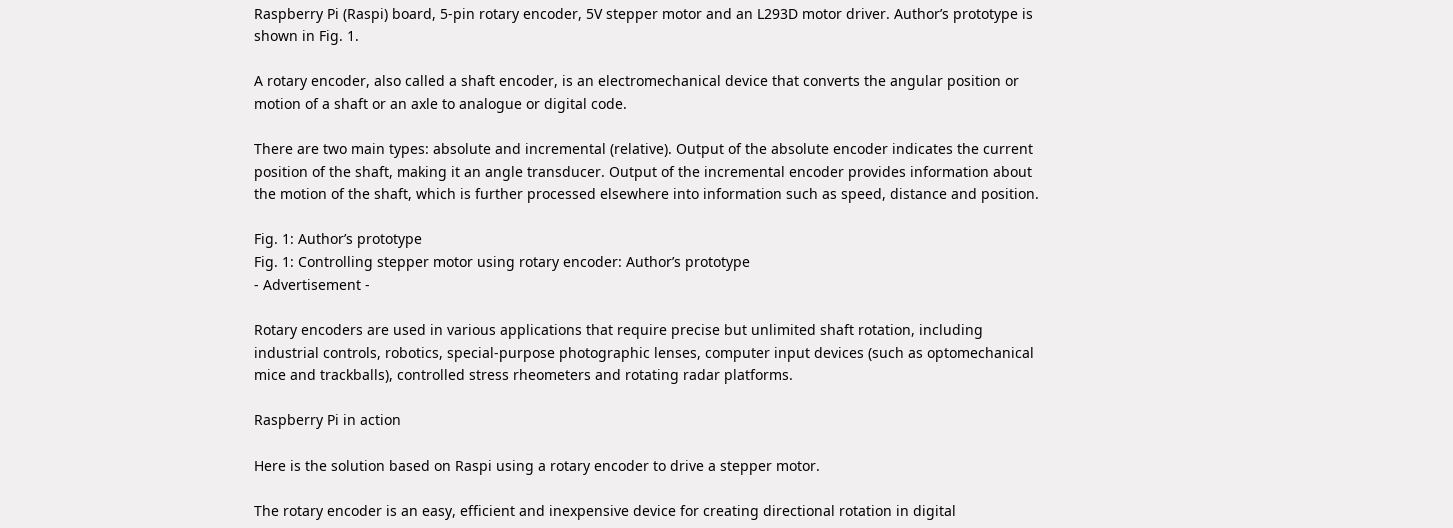Raspberry Pi (Raspi) board, 5-pin rotary encoder, 5V stepper motor and an L293D motor driver. Author’s prototype is shown in Fig. 1.

A rotary encoder, also called a shaft encoder, is an electromechanical device that converts the angular position or motion of a shaft or an axle to analogue or digital code.

There are two main types: absolute and incremental (relative). Output of the absolute encoder indicates the current position of the shaft, making it an angle transducer. Output of the incremental encoder provides information about the motion of the shaft, which is further processed elsewhere into information such as speed, distance and position.

Fig. 1: Author’s prototype
Fig. 1: Controlling stepper motor using rotary encoder: Author’s prototype
- Advertisement -

Rotary encoders are used in various applications that require precise but unlimited shaft rotation, including industrial controls, robotics, special-purpose photographic lenses, computer input devices (such as optomechanical mice and trackballs), controlled stress rheometers and rotating radar platforms.

Raspberry Pi in action

Here is the solution based on Raspi using a rotary encoder to drive a stepper motor.

The rotary encoder is an easy, efficient and inexpensive device for creating directional rotation in digital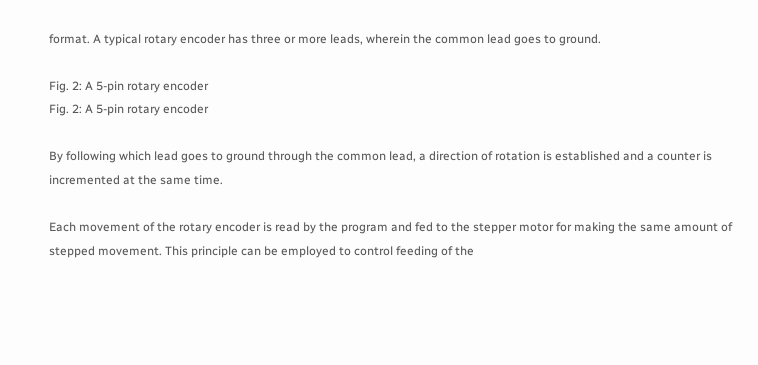format. A typical rotary encoder has three or more leads, wherein the common lead goes to ground.

Fig. 2: A 5-pin rotary encoder
Fig. 2: A 5-pin rotary encoder

By following which lead goes to ground through the common lead, a direction of rotation is established and a counter is incremented at the same time.

Each movement of the rotary encoder is read by the program and fed to the stepper motor for making the same amount of stepped movement. This principle can be employed to control feeding of the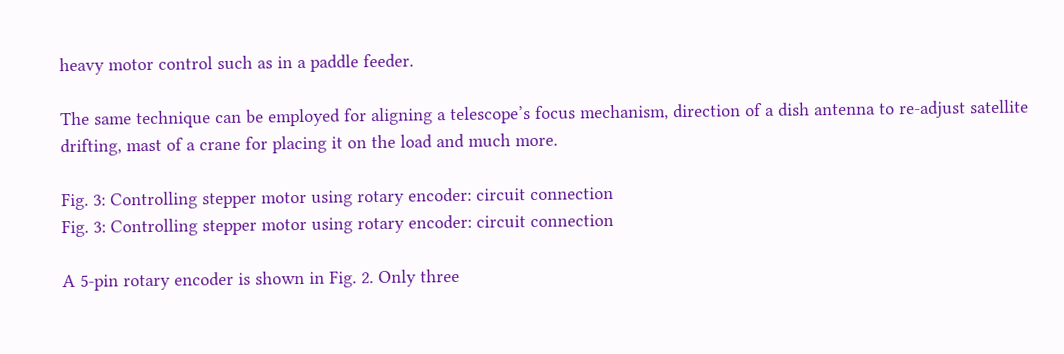heavy motor control such as in a paddle feeder.

The same technique can be employed for aligning a telescope’s focus mechanism, direction of a dish antenna to re-adjust satellite drifting, mast of a crane for placing it on the load and much more.

Fig. 3: Controlling stepper motor using rotary encoder: circuit connection
Fig. 3: Controlling stepper motor using rotary encoder: circuit connection

A 5-pin rotary encoder is shown in Fig. 2. Only three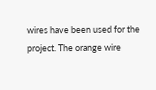wires have been used for the project. The orange wire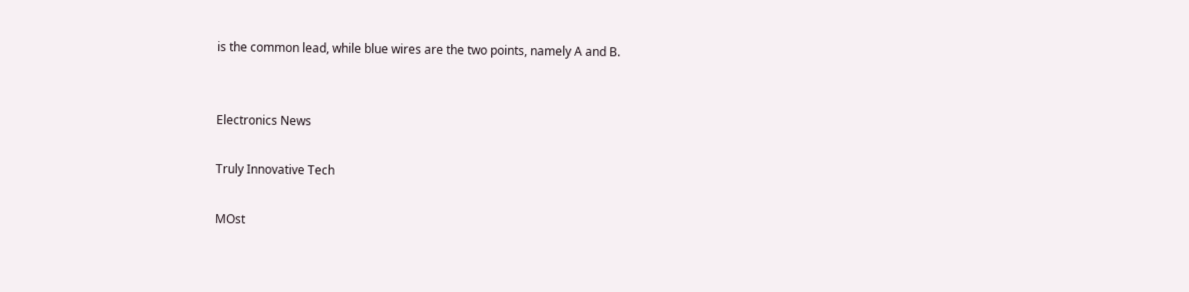is the common lead, while blue wires are the two points, namely A and B.


Electronics News

Truly Innovative Tech

MOst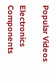Popular Videos

Electronics Components